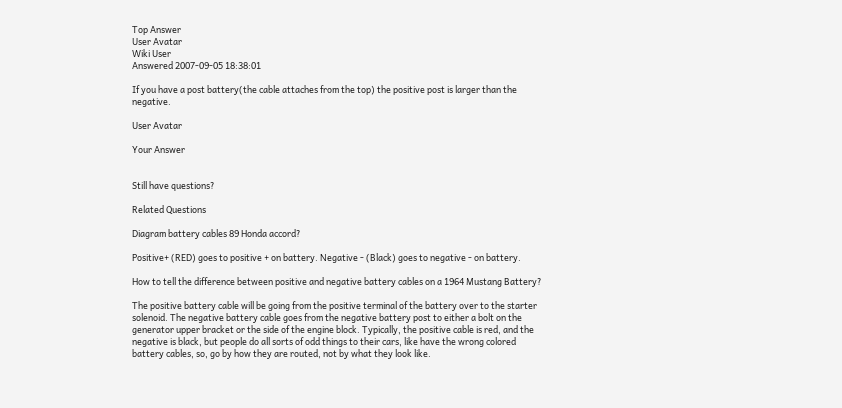Top Answer
User Avatar
Wiki User
Answered 2007-09-05 18:38:01

If you have a post battery(the cable attaches from the top) the positive post is larger than the negative.

User Avatar

Your Answer


Still have questions?

Related Questions

Diagram battery cables 89 Honda accord?

Positive+ (RED) goes to positive + on battery. Negative - (Black) goes to negative - on battery.

How to tell the difference between positive and negative battery cables on a 1964 Mustang Battery?

The positive battery cable will be going from the positive terminal of the battery over to the starter solenoid. The negative battery cable goes from the negative battery post to either a bolt on the generator upper bracket or the side of the engine block. Typically, the positive cable is red, and the negative is black, but people do all sorts of odd things to their cars, like have the wrong colored battery cables, so, go by how they are routed, not by what they look like.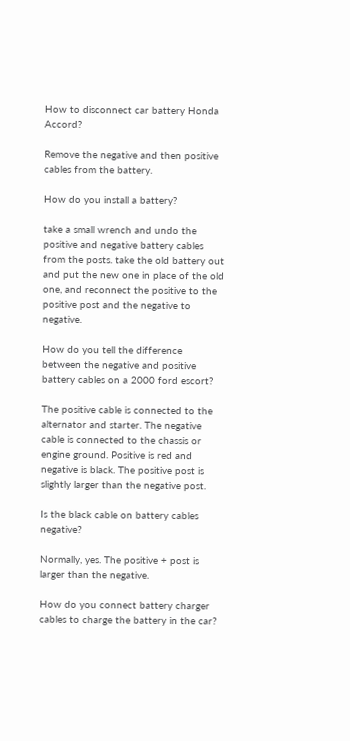How to disconnect car battery Honda Accord?

Remove the negative and then positive cables from the battery.

How do you install a battery?

take a small wrench and undo the positive and negative battery cables from the posts. take the old battery out and put the new one in place of the old one, and reconnect the positive to the positive post and the negative to negative.

How do you tell the difference between the negative and positive battery cables on a 2000 ford escort?

The positive cable is connected to the alternator and starter. The negative cable is connected to the chassis or engine ground. Positive is red and negative is black. The positive post is slightly larger than the negative post.

Is the black cable on battery cables negative?

Normally, yes. The positive + post is larger than the negative.

How do you connect battery charger cables to charge the battery in the car?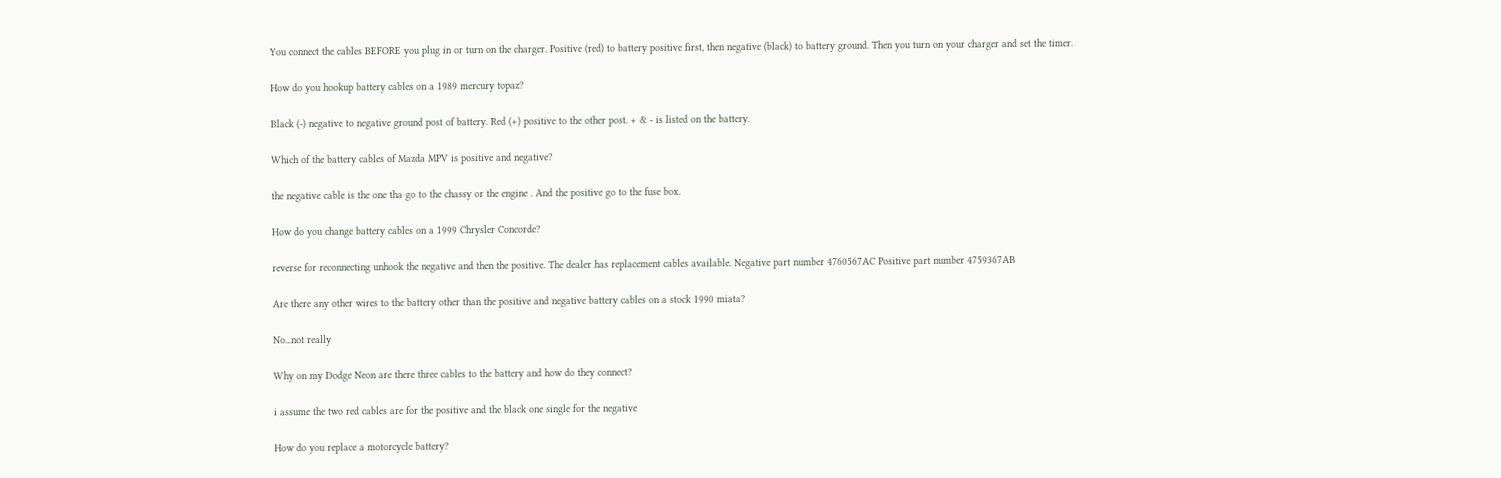You connect the cables BEFORE you plug in or turn on the charger. Positive (red) to battery positive first, then negative (black) to battery ground. Then you turn on your charger and set the timer.

How do you hookup battery cables on a 1989 mercury topaz?

Black (-) negative to negative ground post of battery. Red (+) positive to the other post. + & - is listed on the battery.

Which of the battery cables of Mazda MPV is positive and negative?

the negative cable is the one tha go to the chassy or the engine . And the positive go to the fuse box.

How do you change battery cables on a 1999 Chrysler Concorde?

reverse for reconnecting unhook the negative and then the positive. The dealer has replacement cables available. Negative part number 4760567AC Positive part number 4759367AB

Are there any other wires to the battery other than the positive and negative battery cables on a stock 1990 miata?

No...not really

Why on my Dodge Neon are there three cables to the battery and how do they connect?

i assume the two red cables are for the positive and the black one single for the negative

How do you replace a motorcycle battery?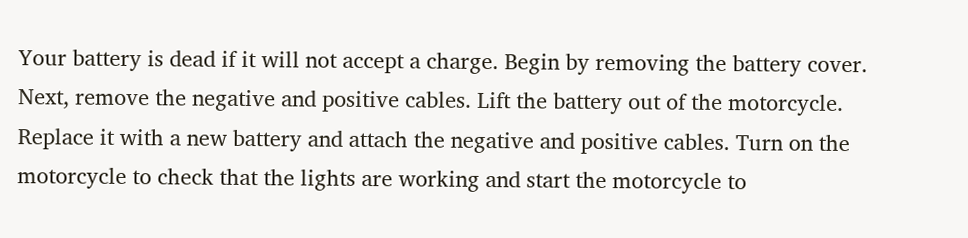Your battery is dead if it will not accept a charge. Begin by removing the battery cover. Next, remove the negative and positive cables. Lift the battery out of the motorcycle. Replace it with a new battery and attach the negative and positive cables. Turn on the motorcycle to check that the lights are working and start the motorcycle to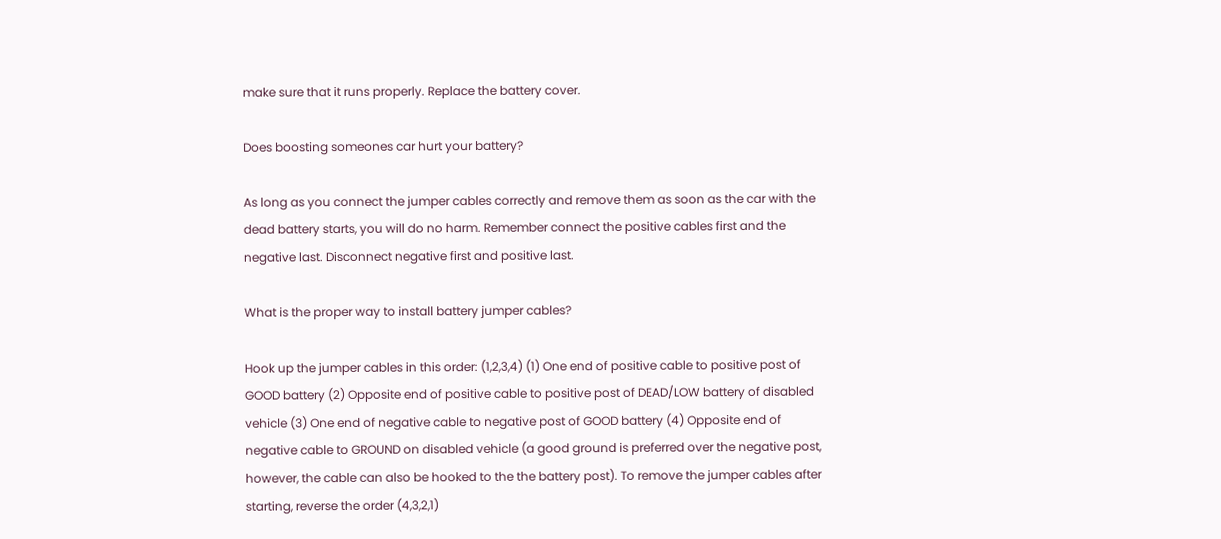make sure that it runs properly. Replace the battery cover.

Does boosting someones car hurt your battery?

As long as you connect the jumper cables correctly and remove them as soon as the car with the dead battery starts, you will do no harm. Remember connect the positive cables first and the negative last. Disconnect negative first and positive last.

What is the proper way to install battery jumper cables?

Hook up the jumper cables in this order: (1,2,3,4) (1) One end of positive cable to positive post of GOOD battery (2) Opposite end of positive cable to positive post of DEAD/LOW battery of disabled vehicle (3) One end of negative cable to negative post of GOOD battery (4) Opposite end of negative cable to GROUND on disabled vehicle (a good ground is preferred over the negative post, however, the cable can also be hooked to the the battery post). To remove the jumper cables after starting, reverse the order (4,3,2,1)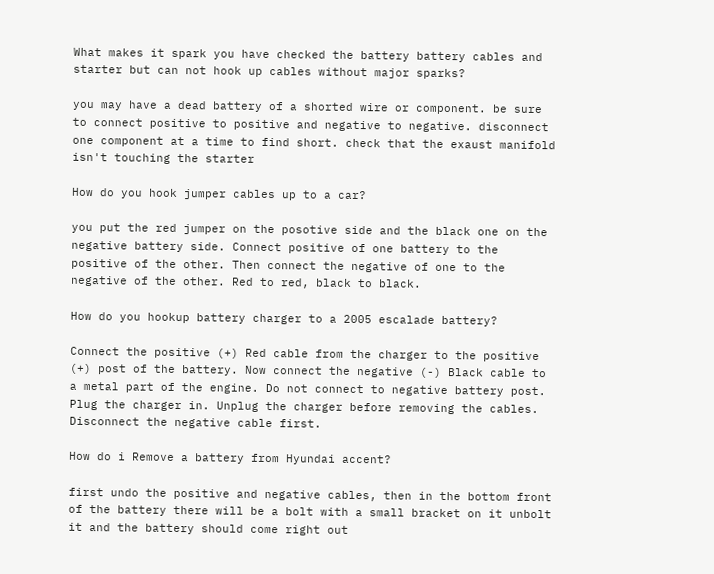What makes it spark you have checked the battery battery cables and starter but can not hook up cables without major sparks?

you may have a dead battery of a shorted wire or component. be sure to connect positive to positive and negative to negative. disconnect one component at a time to find short. check that the exaust manifold isn't touching the starter

How do you hook jumper cables up to a car?

you put the red jumper on the posotive side and the black one on the negative battery side. Connect positive of one battery to the positive of the other. Then connect the negative of one to the negative of the other. Red to red, black to black.

How do you hookup battery charger to a 2005 escalade battery?

Connect the positive (+) Red cable from the charger to the positive (+) post of the battery. Now connect the negative (-) Black cable to a metal part of the engine. Do not connect to negative battery post. Plug the charger in. Unplug the charger before removing the cables. Disconnect the negative cable first.

How do i Remove a battery from Hyundai accent?

first undo the positive and negative cables, then in the bottom front of the battery there will be a bolt with a small bracket on it unbolt it and the battery should come right out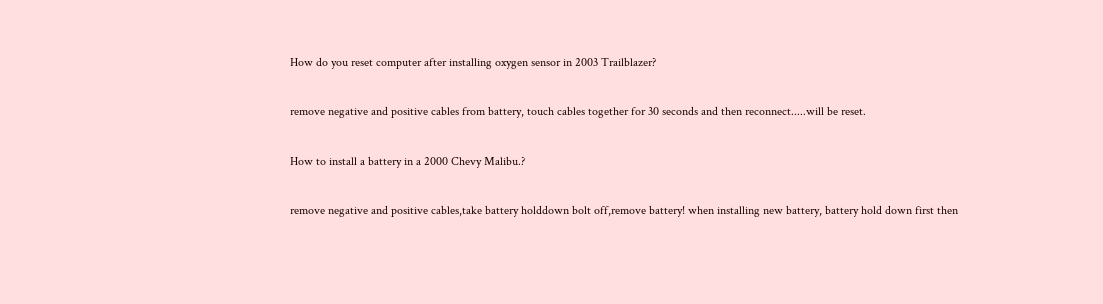How do you reset computer after installing oxygen sensor in 2003 Trailblazer?

remove negative and positive cables from battery, touch cables together for 30 seconds and then reconnect.....will be reset.

How to install a battery in a 2000 Chevy Malibu.?

remove negative and positive cables,take battery holddown bolt off,remove battery! when installing new battery, battery hold down first then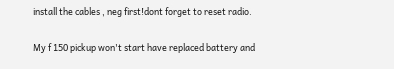install the cables , neg first!dont forget to reset radio.

My f 150 pickup won't start have replaced battery and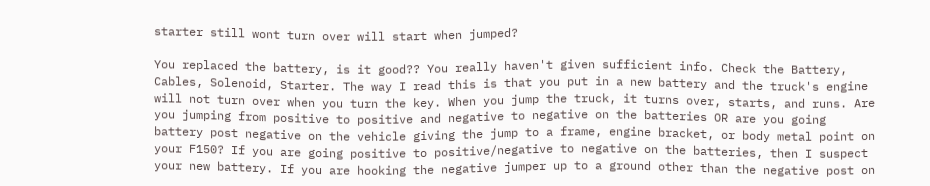starter still wont turn over will start when jumped?

You replaced the battery, is it good?? You really haven't given sufficient info. Check the Battery, Cables, Solenoid, Starter. The way I read this is that you put in a new battery and the truck's engine will not turn over when you turn the key. When you jump the truck, it turns over, starts, and runs. Are you jumping from positive to positive and negative to negative on the batteries OR are you going battery post negative on the vehicle giving the jump to a frame, engine bracket, or body metal point on your F150? If you are going positive to positive/negative to negative on the batteries, then I suspect your new battery. If you are hooking the negative jumper up to a ground other than the negative post on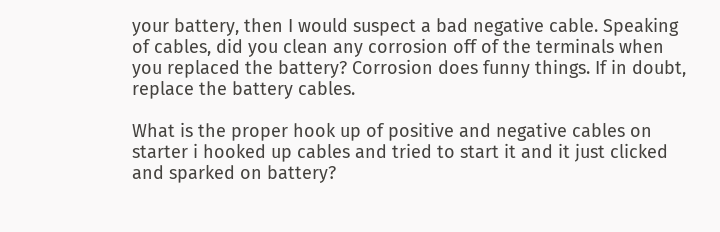your battery, then I would suspect a bad negative cable. Speaking of cables, did you clean any corrosion off of the terminals when you replaced the battery? Corrosion does funny things. If in doubt, replace the battery cables.

What is the proper hook up of positive and negative cables on starter i hooked up cables and tried to start it and it just clicked and sparked on battery?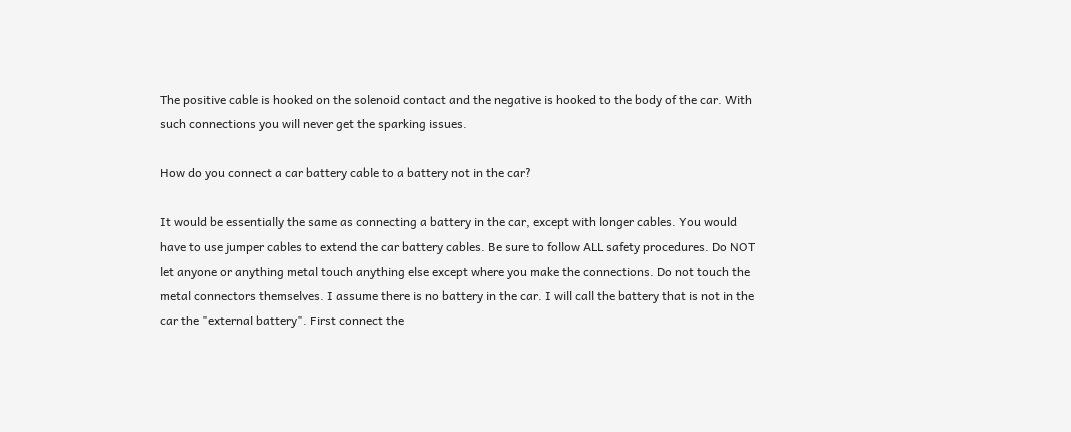The positive cable is hooked on the solenoid contact and the negative is hooked to the body of the car. With such connections you will never get the sparking issues.

How do you connect a car battery cable to a battery not in the car?

It would be essentially the same as connecting a battery in the car, except with longer cables. You would have to use jumper cables to extend the car battery cables. Be sure to follow ALL safety procedures. Do NOT let anyone or anything metal touch anything else except where you make the connections. Do not touch the metal connectors themselves. I assume there is no battery in the car. I will call the battery that is not in the car the "external battery". First connect the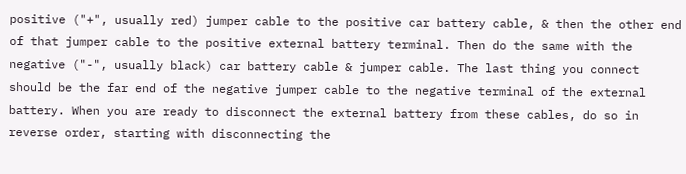positive ("+", usually red) jumper cable to the positive car battery cable, & then the other end of that jumper cable to the positive external battery terminal. Then do the same with the negative ("-", usually black) car battery cable & jumper cable. The last thing you connect should be the far end of the negative jumper cable to the negative terminal of the external battery. When you are ready to disconnect the external battery from these cables, do so in reverse order, starting with disconnecting the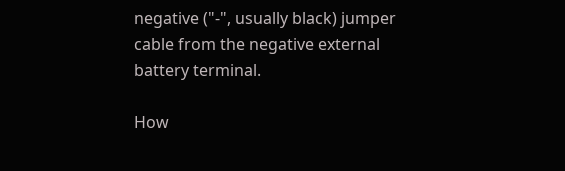negative ("-", usually black) jumper cable from the negative external battery terminal.

How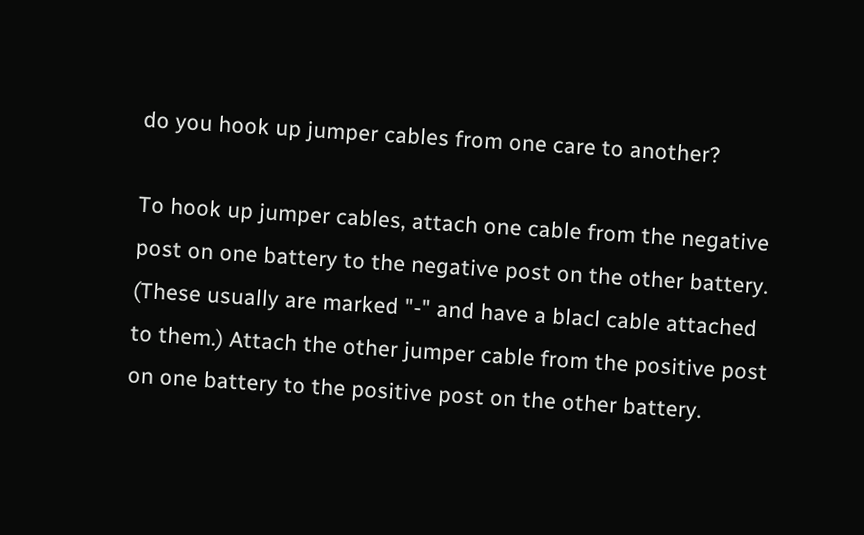do you hook up jumper cables from one care to another?

To hook up jumper cables, attach one cable from the negative post on one battery to the negative post on the other battery. (These usually are marked "-" and have a blacl cable attached to them.) Attach the other jumper cable from the positive post on one battery to the positive post on the other battery.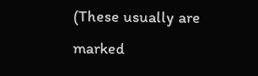(These usually are marked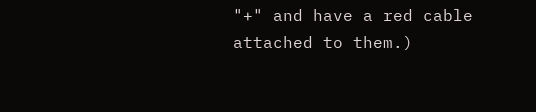"+" and have a red cable attached to them.)